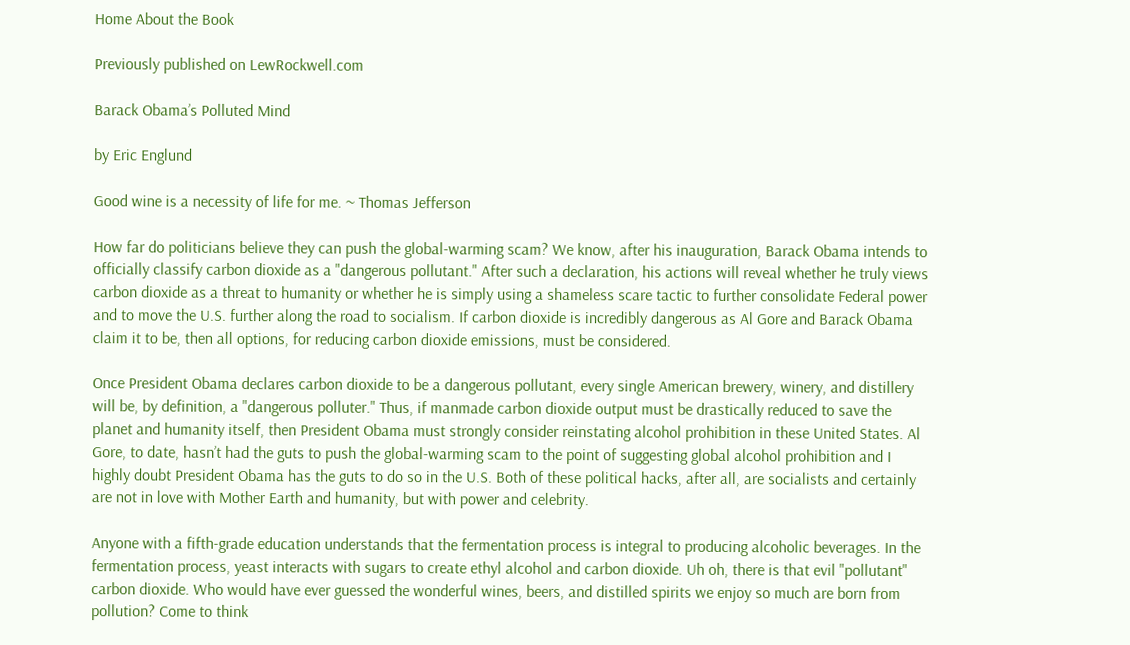Home About the Book

Previously published on LewRockwell.com

Barack Obama’s Polluted Mind

by Eric Englund

Good wine is a necessity of life for me. ~ Thomas Jefferson

How far do politicians believe they can push the global-warming scam? We know, after his inauguration, Barack Obama intends to officially classify carbon dioxide as a "dangerous pollutant." After such a declaration, his actions will reveal whether he truly views carbon dioxide as a threat to humanity or whether he is simply using a shameless scare tactic to further consolidate Federal power and to move the U.S. further along the road to socialism. If carbon dioxide is incredibly dangerous as Al Gore and Barack Obama claim it to be, then all options, for reducing carbon dioxide emissions, must be considered.

Once President Obama declares carbon dioxide to be a dangerous pollutant, every single American brewery, winery, and distillery will be, by definition, a "dangerous polluter." Thus, if manmade carbon dioxide output must be drastically reduced to save the planet and humanity itself, then President Obama must strongly consider reinstating alcohol prohibition in these United States. Al Gore, to date, hasn’t had the guts to push the global-warming scam to the point of suggesting global alcohol prohibition and I highly doubt President Obama has the guts to do so in the U.S. Both of these political hacks, after all, are socialists and certainly are not in love with Mother Earth and humanity, but with power and celebrity.

Anyone with a fifth-grade education understands that the fermentation process is integral to producing alcoholic beverages. In the fermentation process, yeast interacts with sugars to create ethyl alcohol and carbon dioxide. Uh oh, there is that evil "pollutant" carbon dioxide. Who would have ever guessed the wonderful wines, beers, and distilled spirits we enjoy so much are born from pollution? Come to think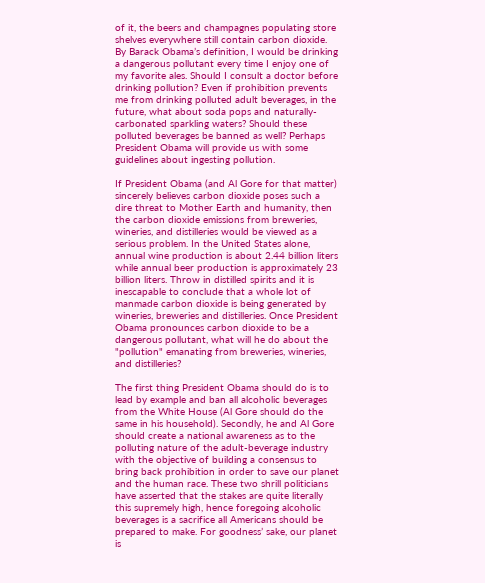of it, the beers and champagnes populating store shelves everywhere still contain carbon dioxide. By Barack Obama’s definition, I would be drinking a dangerous pollutant every time I enjoy one of my favorite ales. Should I consult a doctor before drinking pollution? Even if prohibition prevents me from drinking polluted adult beverages, in the future, what about soda pops and naturally-carbonated sparkling waters? Should these polluted beverages be banned as well? Perhaps President Obama will provide us with some guidelines about ingesting pollution.

If President Obama (and Al Gore for that matter) sincerely believes carbon dioxide poses such a dire threat to Mother Earth and humanity, then the carbon dioxide emissions from breweries, wineries, and distilleries would be viewed as a serious problem. In the United States alone, annual wine production is about 2.44 billion liters while annual beer production is approximately 23 billion liters. Throw in distilled spirits and it is inescapable to conclude that a whole lot of manmade carbon dioxide is being generated by wineries, breweries and distilleries. Once President Obama pronounces carbon dioxide to be a dangerous pollutant, what will he do about the "pollution" emanating from breweries, wineries, and distilleries?

The first thing President Obama should do is to lead by example and ban all alcoholic beverages from the White House (Al Gore should do the same in his household). Secondly, he and Al Gore should create a national awareness as to the polluting nature of the adult-beverage industry with the objective of building a consensus to bring back prohibition in order to save our planet and the human race. These two shrill politicians have asserted that the stakes are quite literally this supremely high, hence foregoing alcoholic beverages is a sacrifice all Americans should be prepared to make. For goodness’ sake, our planet is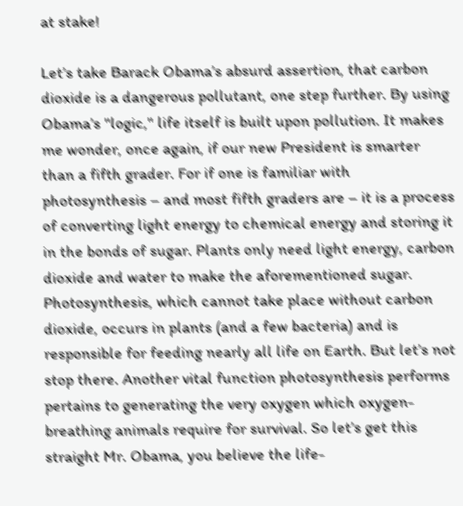at stake!

Let’s take Barack Obama’s absurd assertion, that carbon dioxide is a dangerous pollutant, one step further. By using Obama’s "logic," life itself is built upon pollution. It makes me wonder, once again, if our new President is smarter than a fifth grader. For if one is familiar with photosynthesis – and most fifth graders are – it is a process of converting light energy to chemical energy and storing it in the bonds of sugar. Plants only need light energy, carbon dioxide and water to make the aforementioned sugar. Photosynthesis, which cannot take place without carbon dioxide, occurs in plants (and a few bacteria) and is responsible for feeding nearly all life on Earth. But let’s not stop there. Another vital function photosynthesis performs pertains to generating the very oxygen which oxygen-breathing animals require for survival. So let’s get this straight Mr. Obama, you believe the life-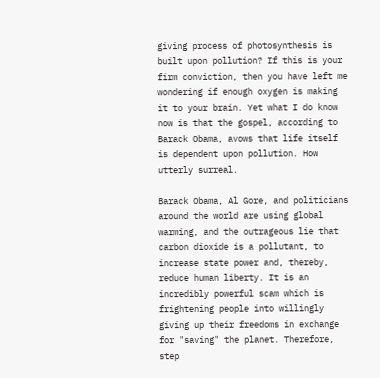giving process of photosynthesis is built upon pollution? If this is your firm conviction, then you have left me wondering if enough oxygen is making it to your brain. Yet what I do know now is that the gospel, according to Barack Obama, avows that life itself is dependent upon pollution. How utterly surreal.

Barack Obama, Al Gore, and politicians around the world are using global warming, and the outrageous lie that carbon dioxide is a pollutant, to increase state power and, thereby, reduce human liberty. It is an incredibly powerful scam which is frightening people into willingly giving up their freedoms in exchange for "saving" the planet. Therefore, step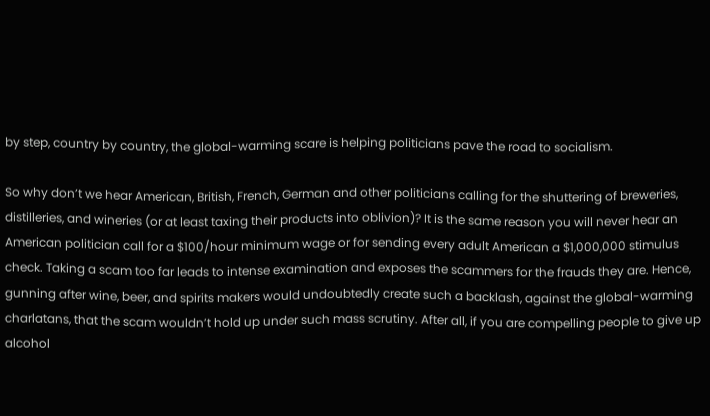by step, country by country, the global-warming scare is helping politicians pave the road to socialism.

So why don’t we hear American, British, French, German and other politicians calling for the shuttering of breweries, distilleries, and wineries (or at least taxing their products into oblivion)? It is the same reason you will never hear an American politician call for a $100/hour minimum wage or for sending every adult American a $1,000,000 stimulus check. Taking a scam too far leads to intense examination and exposes the scammers for the frauds they are. Hence, gunning after wine, beer, and spirits makers would undoubtedly create such a backlash, against the global-warming charlatans, that the scam wouldn’t hold up under such mass scrutiny. After all, if you are compelling people to give up alcohol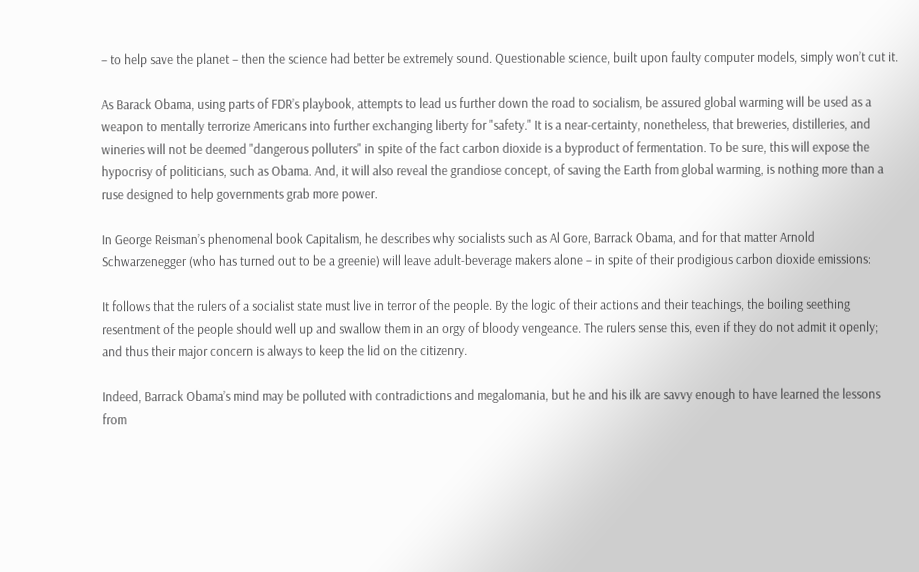– to help save the planet – then the science had better be extremely sound. Questionable science, built upon faulty computer models, simply won’t cut it.

As Barack Obama, using parts of FDR’s playbook, attempts to lead us further down the road to socialism, be assured global warming will be used as a weapon to mentally terrorize Americans into further exchanging liberty for "safety." It is a near-certainty, nonetheless, that breweries, distilleries, and wineries will not be deemed "dangerous polluters" in spite of the fact carbon dioxide is a byproduct of fermentation. To be sure, this will expose the hypocrisy of politicians, such as Obama. And, it will also reveal the grandiose concept, of saving the Earth from global warming, is nothing more than a ruse designed to help governments grab more power.

In George Reisman’s phenomenal book Capitalism, he describes why socialists such as Al Gore, Barrack Obama, and for that matter Arnold Schwarzenegger (who has turned out to be a greenie) will leave adult-beverage makers alone – in spite of their prodigious carbon dioxide emissions:

It follows that the rulers of a socialist state must live in terror of the people. By the logic of their actions and their teachings, the boiling seething resentment of the people should well up and swallow them in an orgy of bloody vengeance. The rulers sense this, even if they do not admit it openly; and thus their major concern is always to keep the lid on the citizenry.

Indeed, Barrack Obama’s mind may be polluted with contradictions and megalomania, but he and his ilk are savvy enough to have learned the lessons from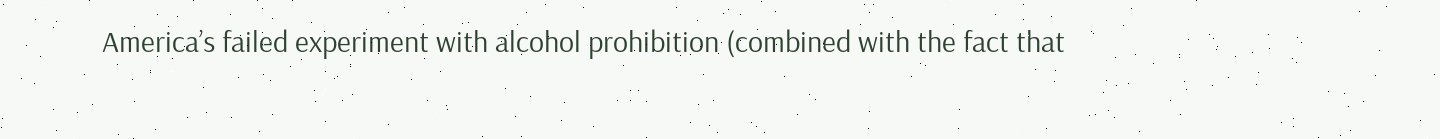America’s failed experiment with alcohol prohibition (combined with the fact that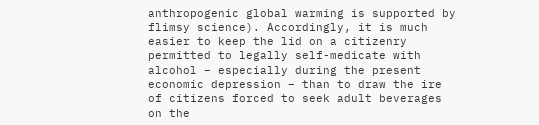anthropogenic global warming is supported by flimsy science). Accordingly, it is much easier to keep the lid on a citizenry permitted to legally self-medicate with alcohol – especially during the present economic depression – than to draw the ire of citizens forced to seek adult beverages on the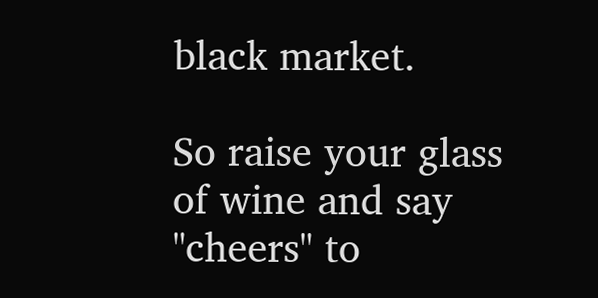black market.

So raise your glass of wine and say "cheers" to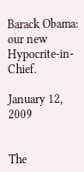Barack Obama: our new Hypocrite-in-Chief.

January 12, 2009


The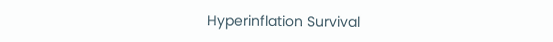Hyperinflation Survival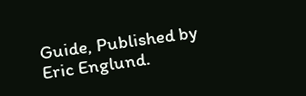Guide, Published by Eric Englund.